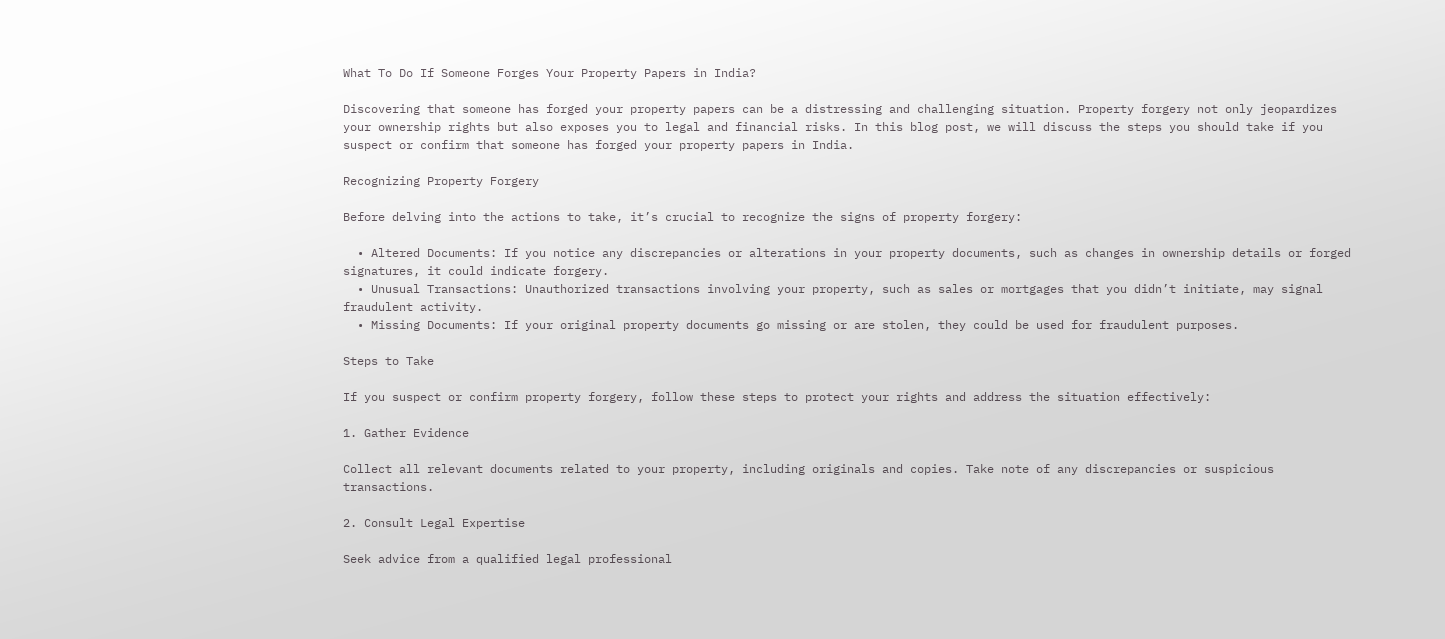What To Do If Someone Forges Your Property Papers in India?

Discovering that someone has forged your property papers can be a distressing and challenging situation. Property forgery not only jeopardizes your ownership rights but also exposes you to legal and financial risks. In this blog post, we will discuss the steps you should take if you suspect or confirm that someone has forged your property papers in India.

Recognizing Property Forgery

Before delving into the actions to take, it’s crucial to recognize the signs of property forgery:

  • Altered Documents: If you notice any discrepancies or alterations in your property documents, such as changes in ownership details or forged signatures, it could indicate forgery.
  • Unusual Transactions: Unauthorized transactions involving your property, such as sales or mortgages that you didn’t initiate, may signal fraudulent activity.
  • Missing Documents: If your original property documents go missing or are stolen, they could be used for fraudulent purposes.

Steps to Take

If you suspect or confirm property forgery, follow these steps to protect your rights and address the situation effectively:

1. Gather Evidence

Collect all relevant documents related to your property, including originals and copies. Take note of any discrepancies or suspicious transactions.

2. Consult Legal Expertise

Seek advice from a qualified legal professional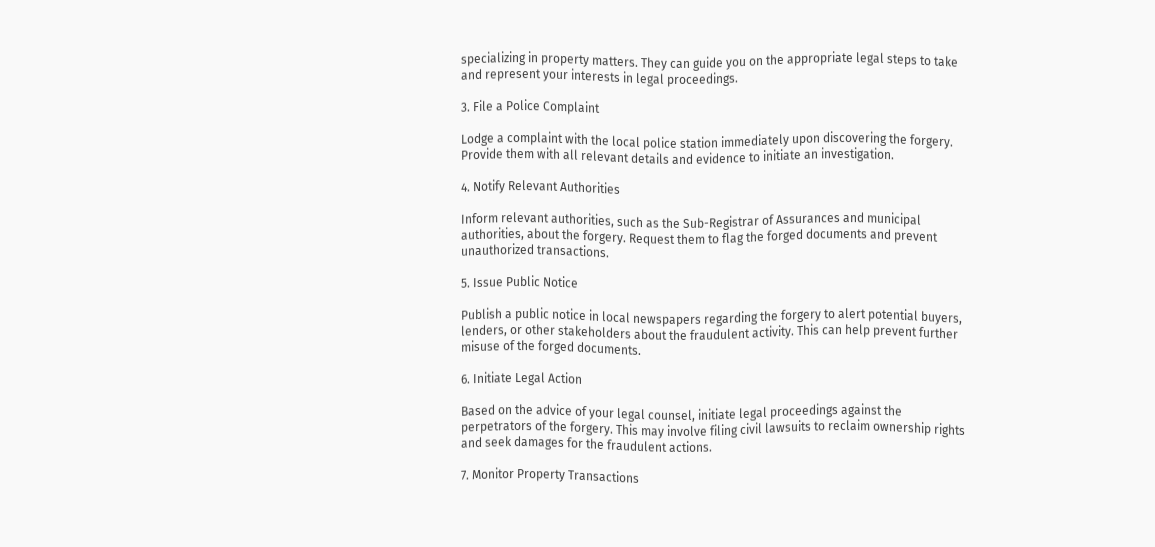specializing in property matters. They can guide you on the appropriate legal steps to take and represent your interests in legal proceedings.

3. File a Police Complaint

Lodge a complaint with the local police station immediately upon discovering the forgery. Provide them with all relevant details and evidence to initiate an investigation.

4. Notify Relevant Authorities

Inform relevant authorities, such as the Sub-Registrar of Assurances and municipal authorities, about the forgery. Request them to flag the forged documents and prevent unauthorized transactions.

5. Issue Public Notice

Publish a public notice in local newspapers regarding the forgery to alert potential buyers, lenders, or other stakeholders about the fraudulent activity. This can help prevent further misuse of the forged documents.

6. Initiate Legal Action

Based on the advice of your legal counsel, initiate legal proceedings against the perpetrators of the forgery. This may involve filing civil lawsuits to reclaim ownership rights and seek damages for the fraudulent actions.

7. Monitor Property Transactions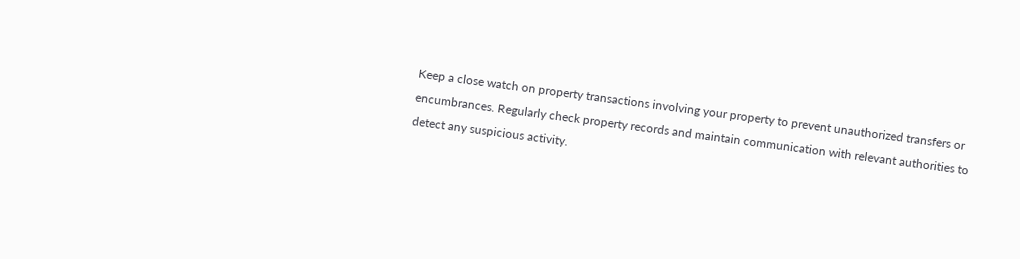Keep a close watch on property transactions involving your property to prevent unauthorized transfers or encumbrances. Regularly check property records and maintain communication with relevant authorities to detect any suspicious activity.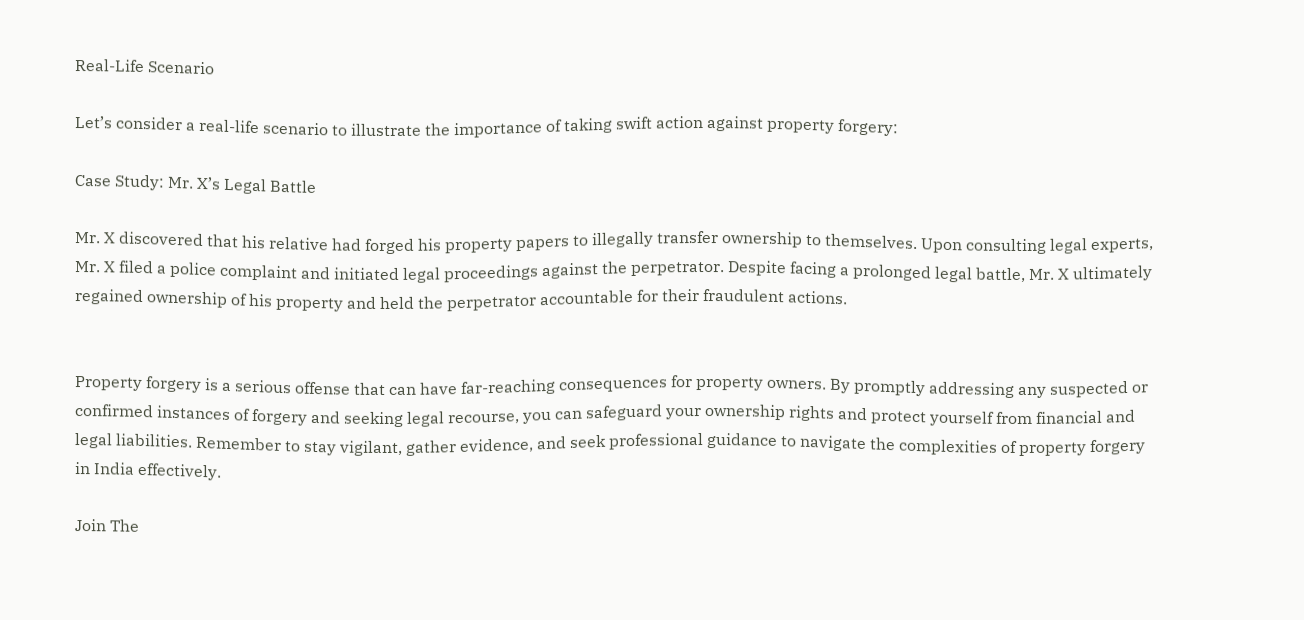Real-Life Scenario

Let’s consider a real-life scenario to illustrate the importance of taking swift action against property forgery:

Case Study: Mr. X’s Legal Battle

Mr. X discovered that his relative had forged his property papers to illegally transfer ownership to themselves. Upon consulting legal experts, Mr. X filed a police complaint and initiated legal proceedings against the perpetrator. Despite facing a prolonged legal battle, Mr. X ultimately regained ownership of his property and held the perpetrator accountable for their fraudulent actions.


Property forgery is a serious offense that can have far-reaching consequences for property owners. By promptly addressing any suspected or confirmed instances of forgery and seeking legal recourse, you can safeguard your ownership rights and protect yourself from financial and legal liabilities. Remember to stay vigilant, gather evidence, and seek professional guidance to navigate the complexities of property forgery in India effectively.

Join The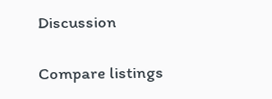Discussion

Compare listings